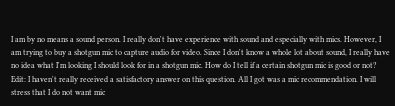I am by no means a sound person. I really don't have experience with sound and especially with mics. However, I am trying to buy a shotgun mic to capture audio for video. Since I don't know a whole lot about sound, I really have no idea what I'm looking I should look for in a shotgun mic. How do I tell if a certain shotgun mic is good or not?
Edit: I haven't really received a satisfactory answer on this question. All I got was a mic recommendation. I will stress that I do not want mic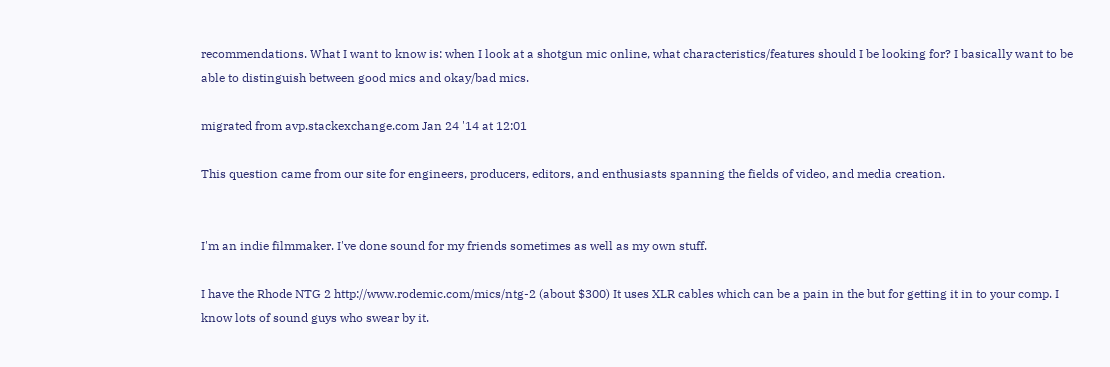recommendations. What I want to know is: when I look at a shotgun mic online, what characteristics/features should I be looking for? I basically want to be able to distinguish between good mics and okay/bad mics.

migrated from avp.stackexchange.com Jan 24 '14 at 12:01

This question came from our site for engineers, producers, editors, and enthusiasts spanning the fields of video, and media creation.


I'm an indie filmmaker. I've done sound for my friends sometimes as well as my own stuff.

I have the Rhode NTG 2 http://www.rodemic.com/mics/ntg-2 (about $300) It uses XLR cables which can be a pain in the but for getting it in to your comp. I know lots of sound guys who swear by it.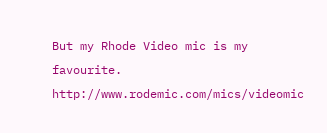But my Rhode Video mic is my favourite.
http://www.rodemic.com/mics/videomic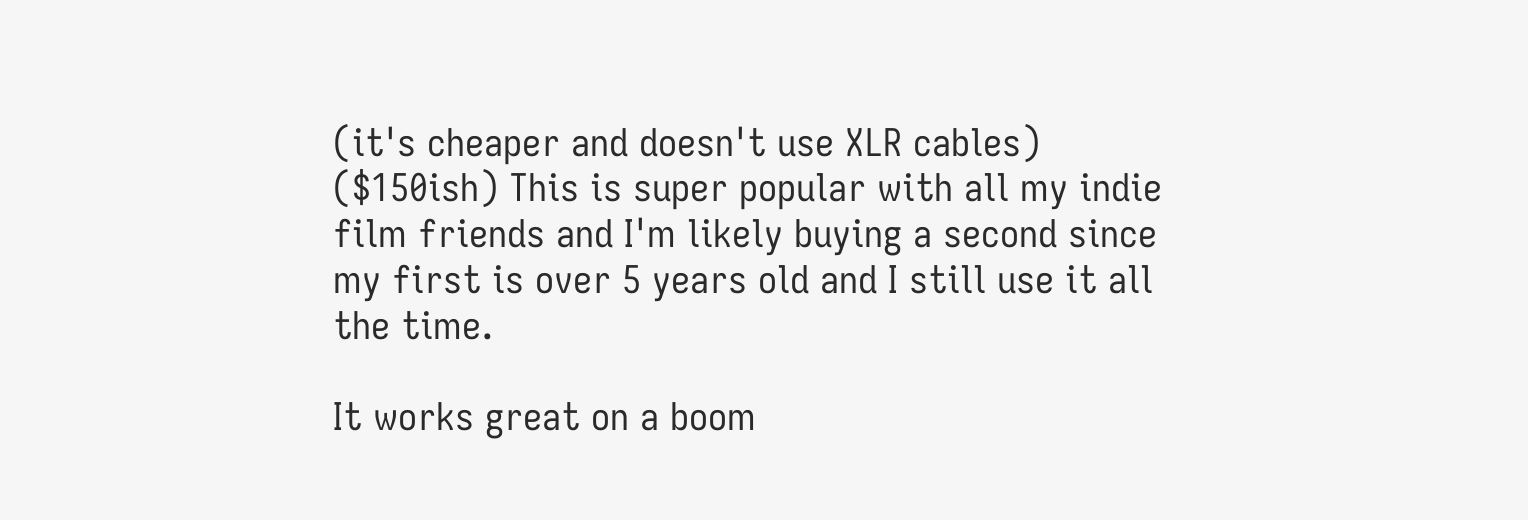(it's cheaper and doesn't use XLR cables) ($150ish) This is super popular with all my indie film friends and I'm likely buying a second since my first is over 5 years old and I still use it all the time.

It works great on a boom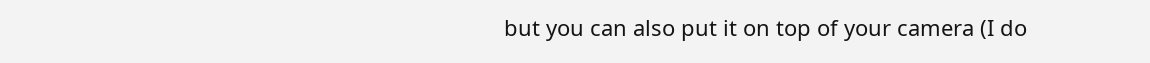but you can also put it on top of your camera (I do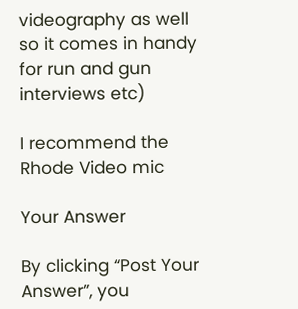videography as well so it comes in handy for run and gun interviews etc)

I recommend the Rhode Video mic

Your Answer

By clicking “Post Your Answer”, you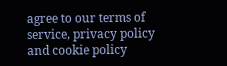agree to our terms of service, privacy policy and cookie policy